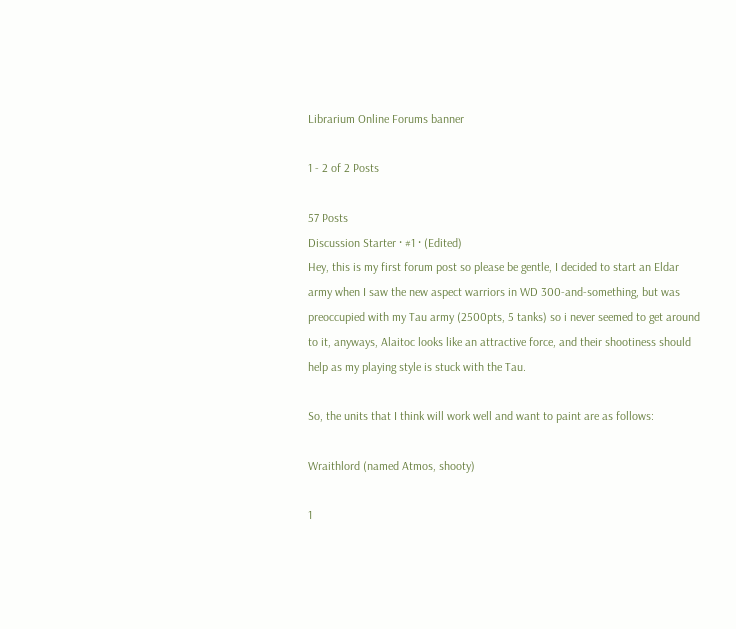Librarium Online Forums banner

1 - 2 of 2 Posts

57 Posts
Discussion Starter · #1 · (Edited)
Hey, this is my first forum post so please be gentle, I decided to start an Eldar army when I saw the new aspect warriors in WD 300-and-something, but was preoccupied with my Tau army (2500pts, 5 tanks) so i never seemed to get around to it, anyways, Alaitoc looks like an attractive force, and their shootiness should help as my playing style is stuck with the Tau.

So, the units that I think will work well and want to paint are as follows:

Wraithlord (named Atmos, shooty)

1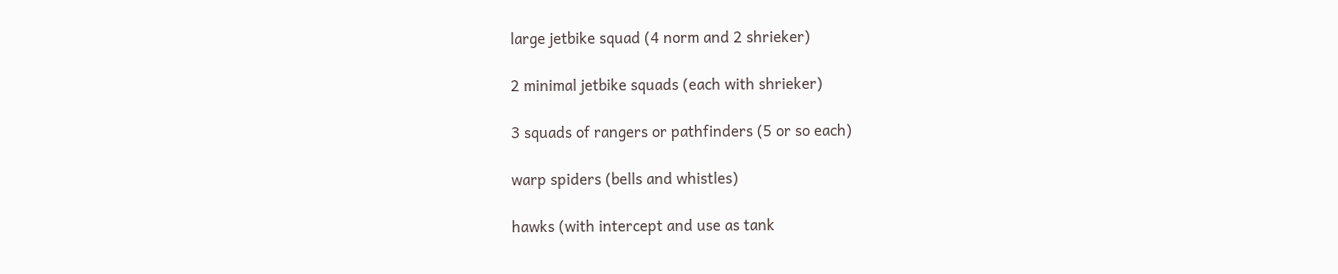large jetbike squad (4 norm and 2 shrieker)

2 minimal jetbike squads (each with shrieker)

3 squads of rangers or pathfinders (5 or so each)

warp spiders (bells and whistles)

hawks (with intercept and use as tank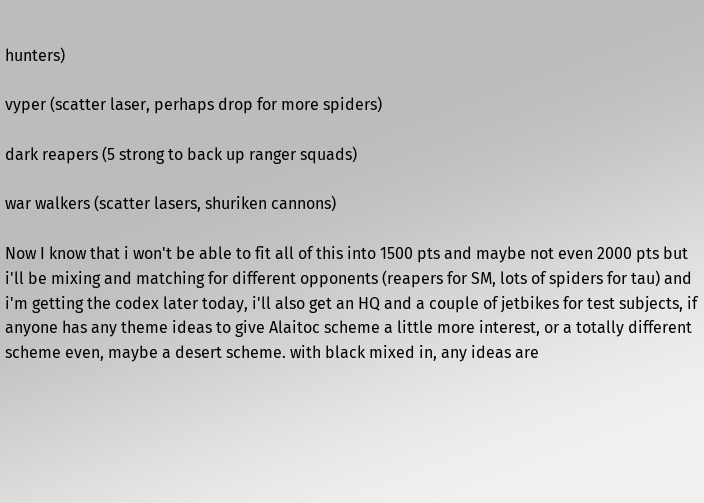hunters)

vyper (scatter laser, perhaps drop for more spiders)

dark reapers (5 strong to back up ranger squads)

war walkers (scatter lasers, shuriken cannons)

Now I know that i won't be able to fit all of this into 1500 pts and maybe not even 2000 pts but i'll be mixing and matching for different opponents (reapers for SM, lots of spiders for tau) and i'm getting the codex later today, i'll also get an HQ and a couple of jetbikes for test subjects, if anyone has any theme ideas to give Alaitoc scheme a little more interest, or a totally different scheme even, maybe a desert scheme. with black mixed in, any ideas are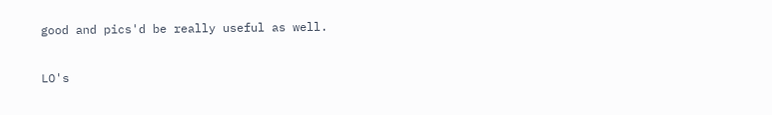good and pics'd be really useful as well.

LO's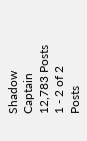Shadow Captain
12,783 Posts
1 - 2 of 2 Posts